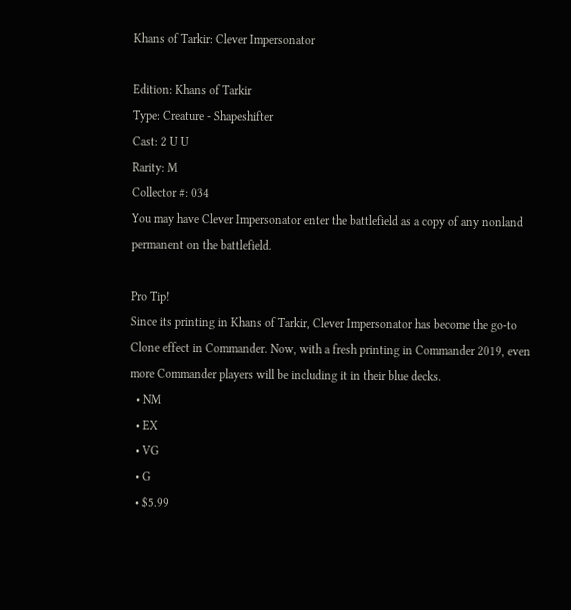Khans of Tarkir: Clever Impersonator

Edition: Khans of Tarkir
Type: Creature - Shapeshifter
Cast: 2 U U
Rarity: M
Collector #: 034
You may have Clever Impersonator enter the battlefield as a copy of any nonland permanent on the battlefield.

Pro Tip!
Since its printing in Khans of Tarkir, Clever Impersonator has become the go-to Clone effect in Commander. Now, with a fresh printing in Commander 2019, even more Commander players will be including it in their blue decks.
  • NM
  • EX
  • VG
  • G
  • $5.99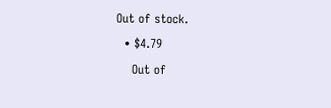Out of stock.
  • $4.79
    Out of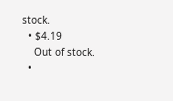stock.
  • $4.19
    Out of stock.
  •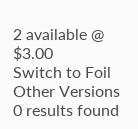2 available @ $3.00
Switch to Foil
Other Versions
0 results found